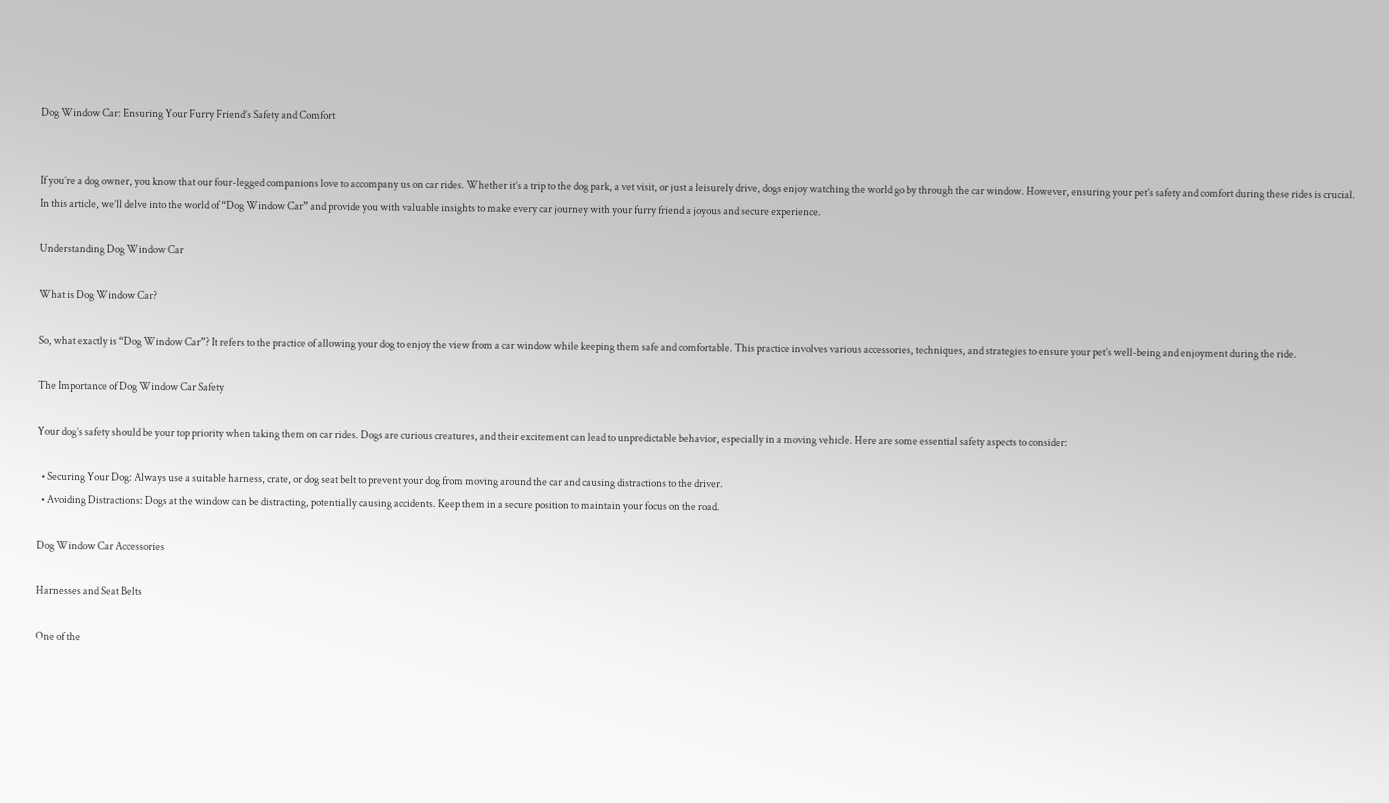Dog Window Car: Ensuring Your Furry Friend’s Safety and Comfort


If you’re a dog owner, you know that our four-legged companions love to accompany us on car rides. Whether it’s a trip to the dog park, a vet visit, or just a leisurely drive, dogs enjoy watching the world go by through the car window. However, ensuring your pet’s safety and comfort during these rides is crucial. In this article, we’ll delve into the world of “Dog Window Car” and provide you with valuable insights to make every car journey with your furry friend a joyous and secure experience.

Understanding Dog Window Car

What is Dog Window Car?

So, what exactly is “Dog Window Car”? It refers to the practice of allowing your dog to enjoy the view from a car window while keeping them safe and comfortable. This practice involves various accessories, techniques, and strategies to ensure your pet’s well-being and enjoyment during the ride.

The Importance of Dog Window Car Safety

Your dog’s safety should be your top priority when taking them on car rides. Dogs are curious creatures, and their excitement can lead to unpredictable behavior, especially in a moving vehicle. Here are some essential safety aspects to consider:

  • Securing Your Dog: Always use a suitable harness, crate, or dog seat belt to prevent your dog from moving around the car and causing distractions to the driver.
  • Avoiding Distractions: Dogs at the window can be distracting, potentially causing accidents. Keep them in a secure position to maintain your focus on the road.

Dog Window Car Accessories

Harnesses and Seat Belts

One of the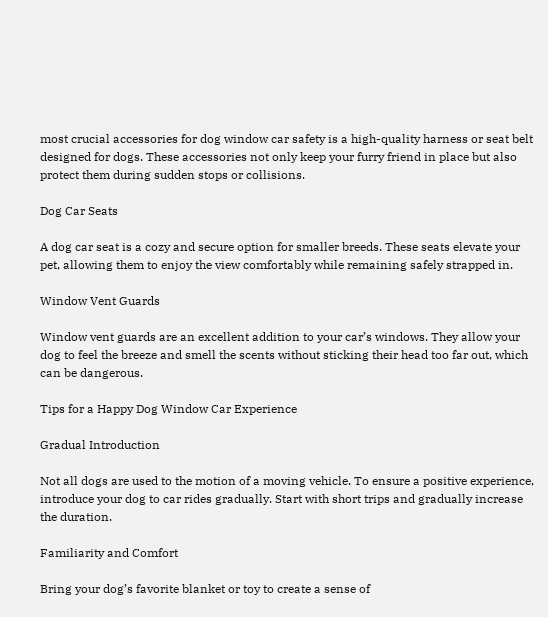most crucial accessories for dog window car safety is a high-quality harness or seat belt designed for dogs. These accessories not only keep your furry friend in place but also protect them during sudden stops or collisions.

Dog Car Seats

A dog car seat is a cozy and secure option for smaller breeds. These seats elevate your pet, allowing them to enjoy the view comfortably while remaining safely strapped in.

Window Vent Guards

Window vent guards are an excellent addition to your car’s windows. They allow your dog to feel the breeze and smell the scents without sticking their head too far out, which can be dangerous.

Tips for a Happy Dog Window Car Experience

Gradual Introduction

Not all dogs are used to the motion of a moving vehicle. To ensure a positive experience, introduce your dog to car rides gradually. Start with short trips and gradually increase the duration.

Familiarity and Comfort

Bring your dog’s favorite blanket or toy to create a sense of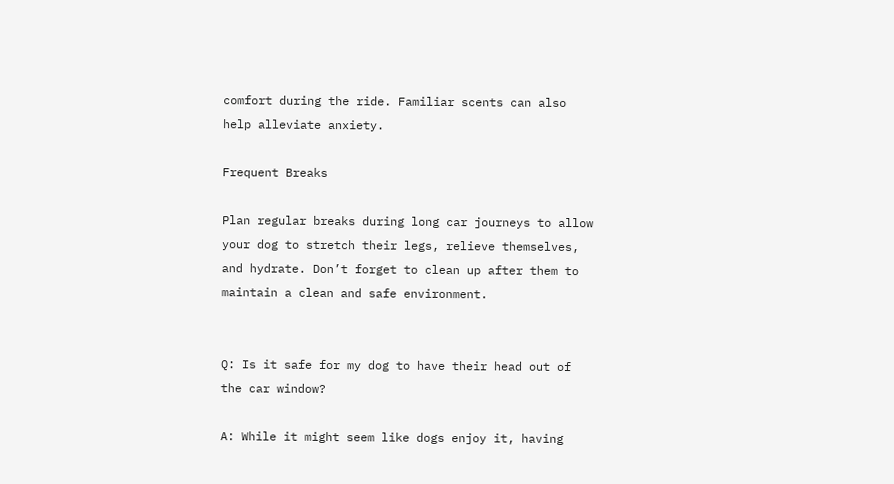comfort during the ride. Familiar scents can also help alleviate anxiety.

Frequent Breaks

Plan regular breaks during long car journeys to allow your dog to stretch their legs, relieve themselves, and hydrate. Don’t forget to clean up after them to maintain a clean and safe environment.


Q: Is it safe for my dog to have their head out of the car window?

A: While it might seem like dogs enjoy it, having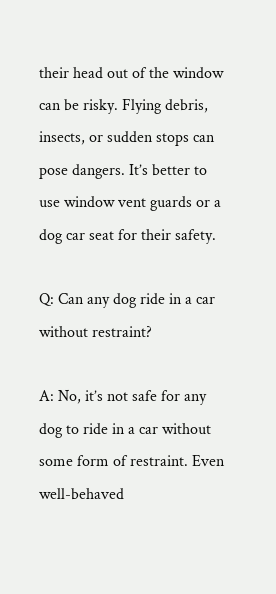their head out of the window can be risky. Flying debris, insects, or sudden stops can pose dangers. It’s better to use window vent guards or a dog car seat for their safety.

Q: Can any dog ride in a car without restraint?

A: No, it’s not safe for any dog to ride in a car without some form of restraint. Even well-behaved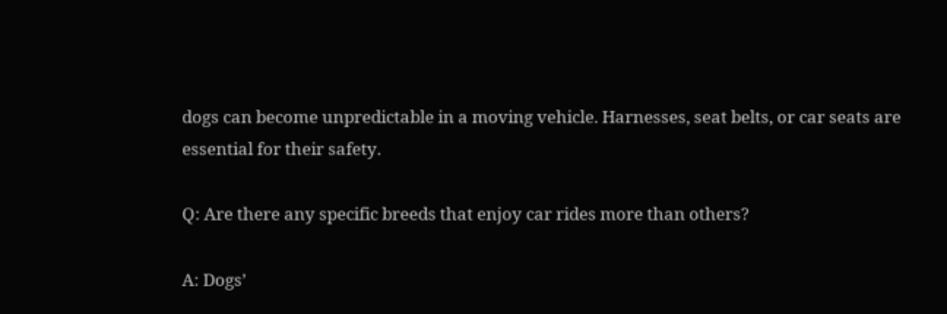dogs can become unpredictable in a moving vehicle. Harnesses, seat belts, or car seats are essential for their safety.

Q: Are there any specific breeds that enjoy car rides more than others?

A: Dogs’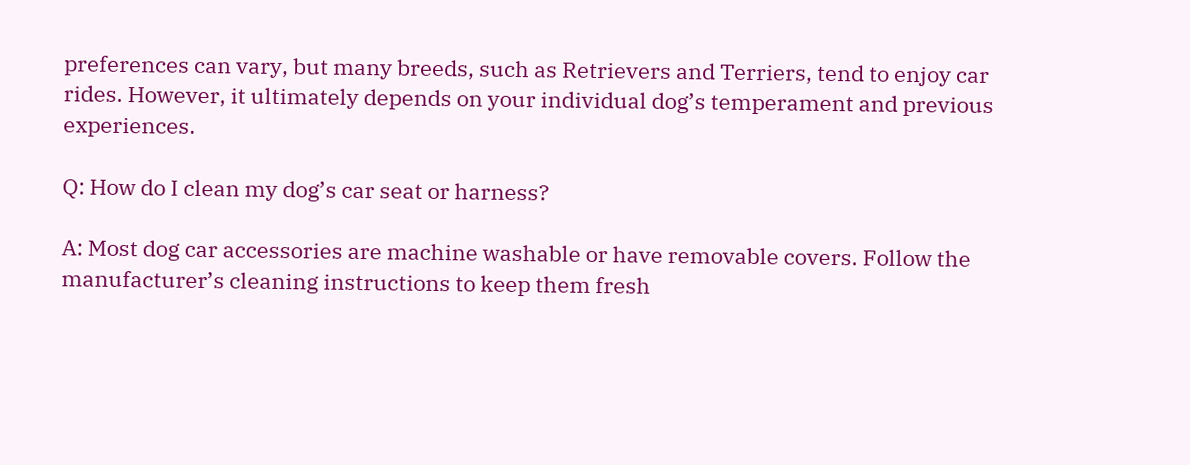preferences can vary, but many breeds, such as Retrievers and Terriers, tend to enjoy car rides. However, it ultimately depends on your individual dog’s temperament and previous experiences.

Q: How do I clean my dog’s car seat or harness?

A: Most dog car accessories are machine washable or have removable covers. Follow the manufacturer’s cleaning instructions to keep them fresh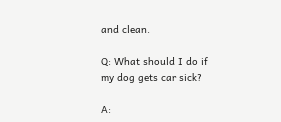and clean.

Q: What should I do if my dog gets car sick?

A: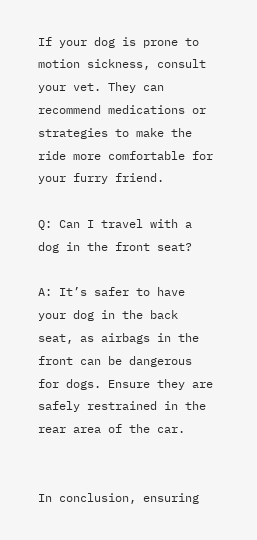If your dog is prone to motion sickness, consult your vet. They can recommend medications or strategies to make the ride more comfortable for your furry friend.

Q: Can I travel with a dog in the front seat?

A: It’s safer to have your dog in the back seat, as airbags in the front can be dangerous for dogs. Ensure they are safely restrained in the rear area of the car.


In conclusion, ensuring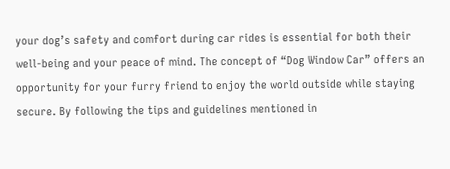your dog’s safety and comfort during car rides is essential for both their well-being and your peace of mind. The concept of “Dog Window Car” offers an opportunity for your furry friend to enjoy the world outside while staying secure. By following the tips and guidelines mentioned in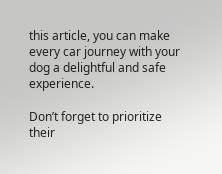this article, you can make every car journey with your dog a delightful and safe experience.

Don’t forget to prioritize their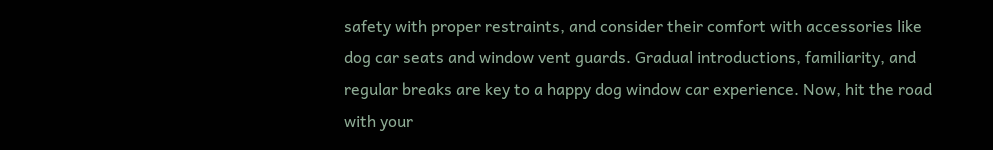safety with proper restraints, and consider their comfort with accessories like dog car seats and window vent guards. Gradual introductions, familiarity, and regular breaks are key to a happy dog window car experience. Now, hit the road with your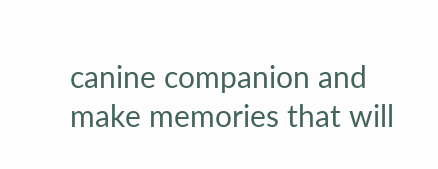canine companion and make memories that will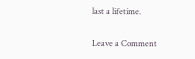last a lifetime.

Leave a Comment